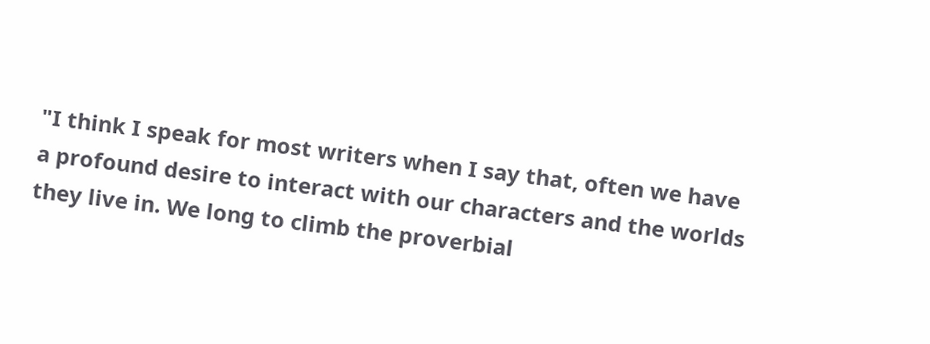"I think I speak for most writers when I say that, often we have a profound desire to interact with our characters and the worlds they live in. We long to climb the proverbial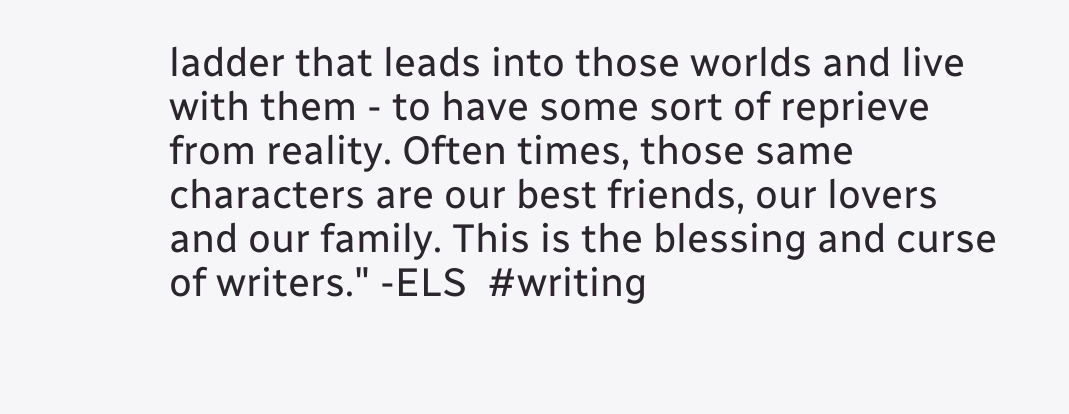ladder that leads into those worlds and live with them - to have some sort of reprieve from reality. Often times, those same characters are our best friends, our lovers and our family. This is the blessing and curse of writers." -ELS  #writing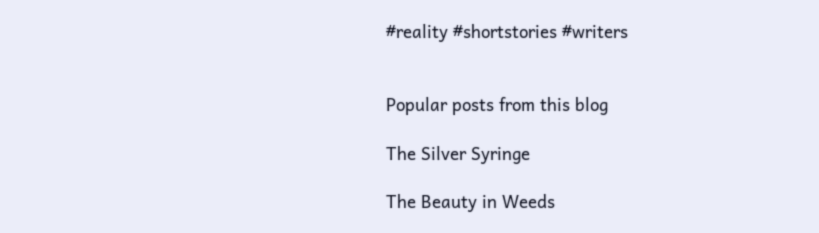#reality #shortstories #writers


Popular posts from this blog

The Silver Syringe

The Beauty in Weeds